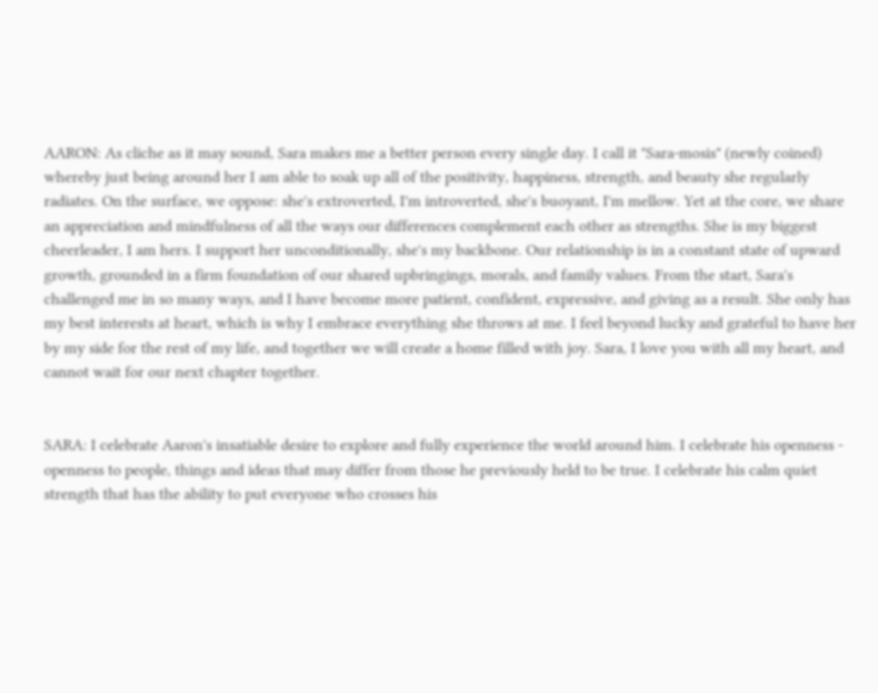AARON: As cliche as it may sound, Sara makes me a better person every single day. I call it "Sara-mosis" (newly coined) whereby just being around her I am able to soak up all of the positivity, happiness, strength, and beauty she regularly radiates. On the surface, we oppose: she's extroverted, I'm introverted, she's buoyant, I'm mellow. Yet at the core, we share an appreciation and mindfulness of all the ways our differences complement each other as strengths. She is my biggest cheerleader, I am hers. I support her unconditionally, she's my backbone. Our relationship is in a constant state of upward growth, grounded in a firm foundation of our shared upbringings, morals, and family values. From the start, Sara's challenged me in so many ways, and I have become more patient, confident, expressive, and giving as a result. She only has my best interests at heart, which is why I embrace everything she throws at me. I feel beyond lucky and grateful to have her by my side for the rest of my life, and together we will create a home filled with joy. Sara, I love you with all my heart, and cannot wait for our next chapter together.


SARA: I celebrate Aaron's insatiable desire to explore and fully experience the world around him. I celebrate his openness - openness to people, things and ideas that may differ from those he previously held to be true. I celebrate his calm quiet strength that has the ability to put everyone who crosses his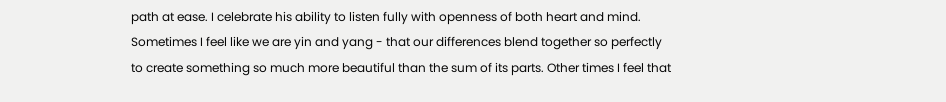path at ease. I celebrate his ability to listen fully with openness of both heart and mind. Sometimes I feel like we are yin and yang - that our differences blend together so perfectly to create something so much more beautiful than the sum of its parts. Other times I feel that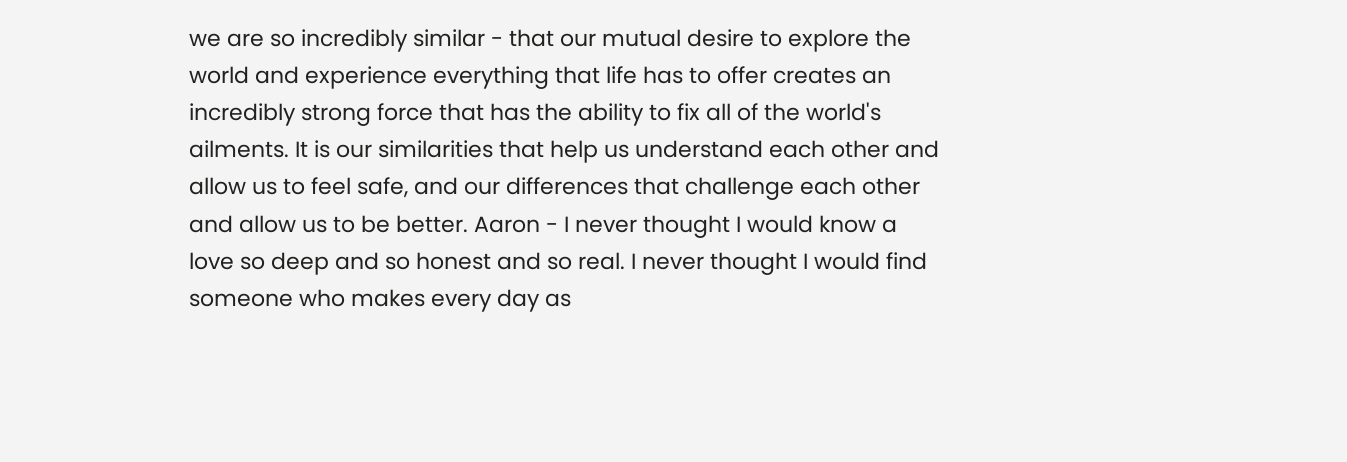we are so incredibly similar - that our mutual desire to explore the world and experience everything that life has to offer creates an incredibly strong force that has the ability to fix all of the world's ailments. It is our similarities that help us understand each other and allow us to feel safe, and our differences that challenge each other and allow us to be better. Aaron - I never thought I would know a love so deep and so honest and so real. I never thought I would find someone who makes every day as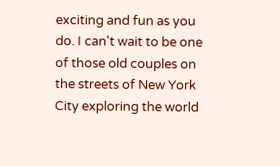exciting and fun as you do. I can't wait to be one of those old couples on the streets of New York City exploring the world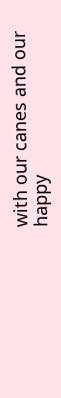with our canes and our happy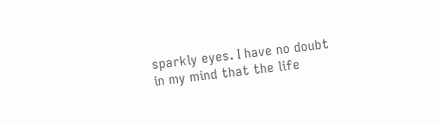sparkly eyes. I have no doubt in my mind that the life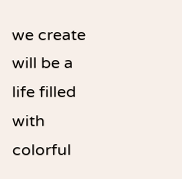we create will be a life filled with colorful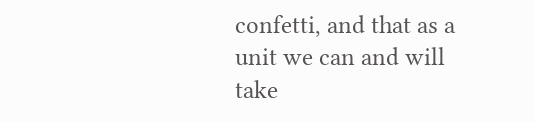confetti, and that as a unit we can and will take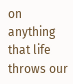on anything that life throws our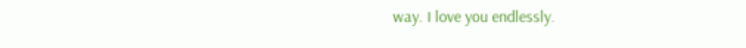way. I love you endlessly.